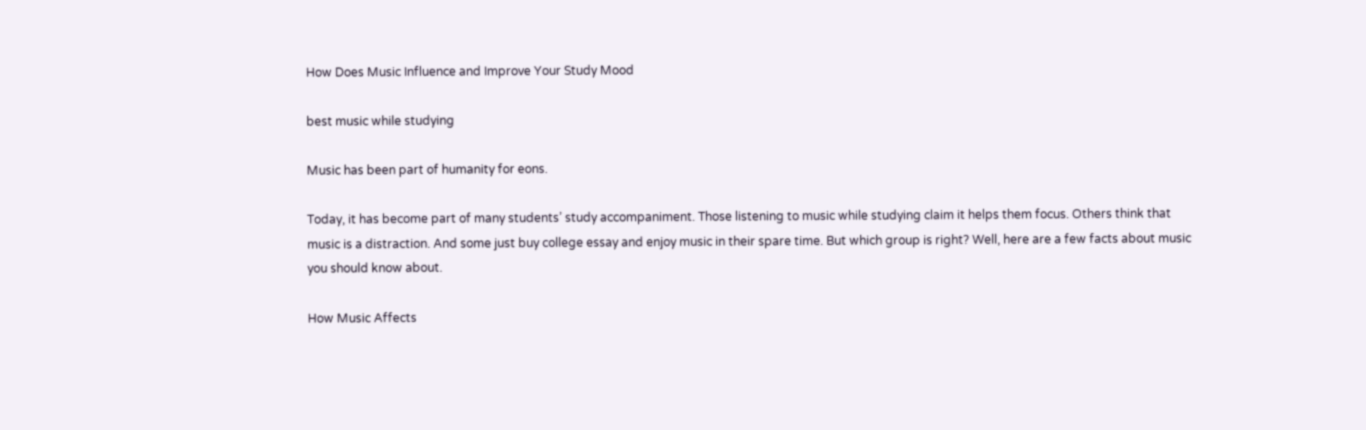How Does Music Influence and Improve Your Study Mood

best music while studying

Music has been part of humanity for eons.

Today, it has become part of many students’ study accompaniment. Those listening to music while studying claim it helps them focus. Others think that music is a distraction. And some just buy college essay and enjoy music in their spare time. But which group is right? Well, here are a few facts about music you should know about.

How Music Affects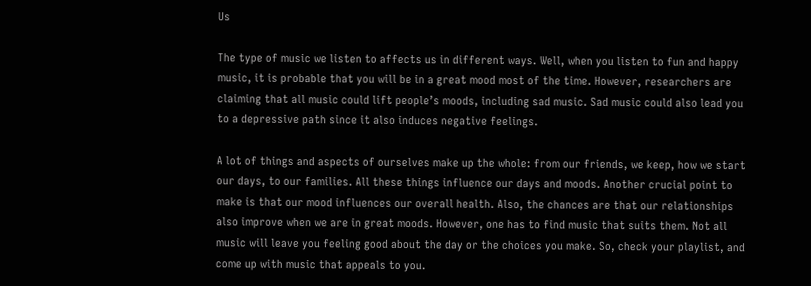Us

The type of music we listen to affects us in different ways. Well, when you listen to fun and happy music, it is probable that you will be in a great mood most of the time. However, researchers are claiming that all music could lift people’s moods, including sad music. Sad music could also lead you to a depressive path since it also induces negative feelings.

A lot of things and aspects of ourselves make up the whole: from our friends, we keep, how we start our days, to our families. All these things influence our days and moods. Another crucial point to make is that our mood influences our overall health. Also, the chances are that our relationships also improve when we are in great moods. However, one has to find music that suits them. Not all music will leave you feeling good about the day or the choices you make. So, check your playlist, and come up with music that appeals to you.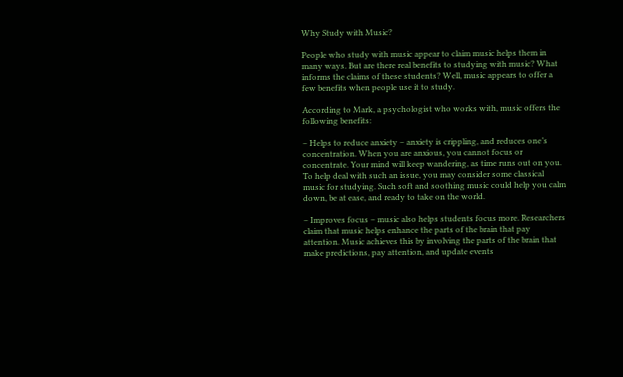Why Study with Music?

People who study with music appear to claim music helps them in many ways. But are there real benefits to studying with music? What informs the claims of these students? Well, music appears to offer a few benefits when people use it to study.

According to Mark, a psychologist who works with, music offers the following benefits:

– Helps to reduce anxiety – anxiety is crippling, and reduces one’s concentration. When you are anxious, you cannot focus or concentrate. Your mind will keep wandering, as time runs out on you. To help deal with such an issue, you may consider some classical music for studying. Such soft and soothing music could help you calm down, be at ease, and ready to take on the world.

– Improves focus – music also helps students focus more. Researchers claim that music helps enhance the parts of the brain that pay attention. Music achieves this by involving the parts of the brain that make predictions, pay attention, and update events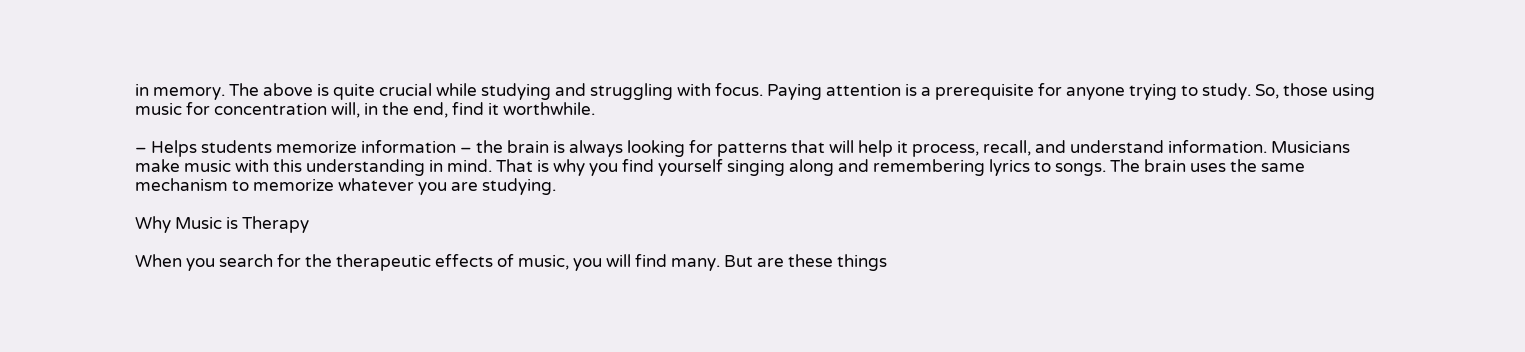in memory. The above is quite crucial while studying and struggling with focus. Paying attention is a prerequisite for anyone trying to study. So, those using music for concentration will, in the end, find it worthwhile.

– Helps students memorize information – the brain is always looking for patterns that will help it process, recall, and understand information. Musicians make music with this understanding in mind. That is why you find yourself singing along and remembering lyrics to songs. The brain uses the same mechanism to memorize whatever you are studying.

Why Music is Therapy

When you search for the therapeutic effects of music, you will find many. But are these things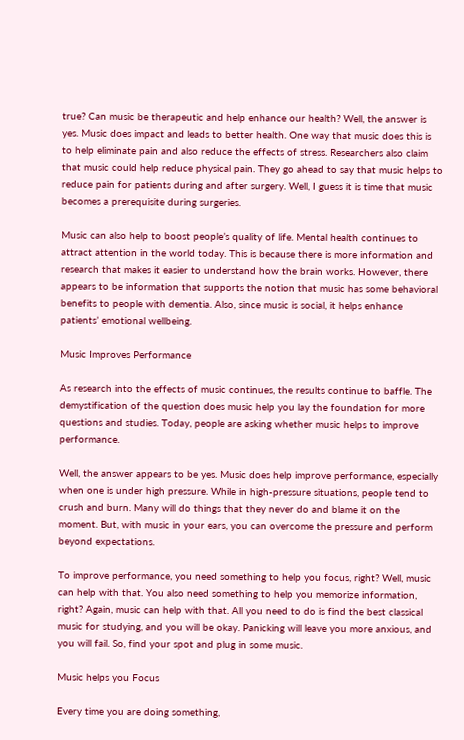true? Can music be therapeutic and help enhance our health? Well, the answer is yes. Music does impact and leads to better health. One way that music does this is to help eliminate pain and also reduce the effects of stress. Researchers also claim that music could help reduce physical pain. They go ahead to say that music helps to reduce pain for patients during and after surgery. Well, I guess it is time that music becomes a prerequisite during surgeries.

Music can also help to boost people’s quality of life. Mental health continues to attract attention in the world today. This is because there is more information and research that makes it easier to understand how the brain works. However, there appears to be information that supports the notion that music has some behavioral benefits to people with dementia. Also, since music is social, it helps enhance patients’ emotional wellbeing.

Music Improves Performance

As research into the effects of music continues, the results continue to baffle. The demystification of the question does music help you lay the foundation for more questions and studies. Today, people are asking whether music helps to improve performance.

Well, the answer appears to be yes. Music does help improve performance, especially when one is under high pressure. While in high-pressure situations, people tend to crush and burn. Many will do things that they never do and blame it on the moment. But, with music in your ears, you can overcome the pressure and perform beyond expectations.

To improve performance, you need something to help you focus, right? Well, music can help with that. You also need something to help you memorize information, right? Again, music can help with that. All you need to do is find the best classical music for studying, and you will be okay. Panicking will leave you more anxious, and you will fail. So, find your spot and plug in some music.

Music helps you Focus

Every time you are doing something,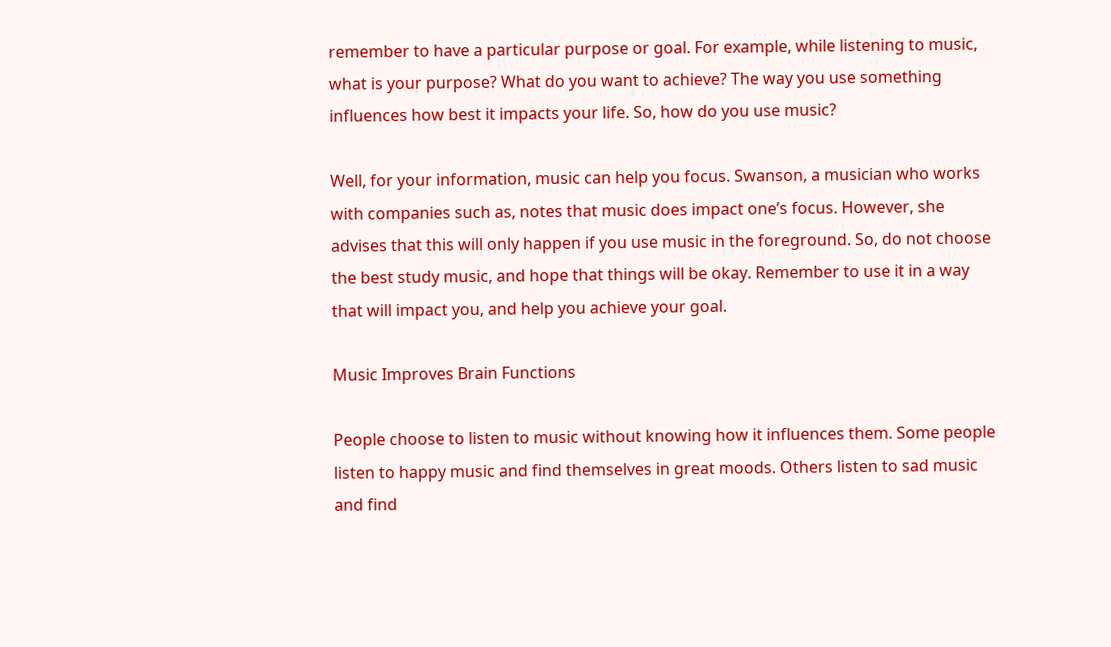remember to have a particular purpose or goal. For example, while listening to music, what is your purpose? What do you want to achieve? The way you use something influences how best it impacts your life. So, how do you use music?

Well, for your information, music can help you focus. Swanson, a musician who works with companies such as, notes that music does impact one’s focus. However, she advises that this will only happen if you use music in the foreground. So, do not choose the best study music, and hope that things will be okay. Remember to use it in a way that will impact you, and help you achieve your goal.

Music Improves Brain Functions

People choose to listen to music without knowing how it influences them. Some people listen to happy music and find themselves in great moods. Others listen to sad music and find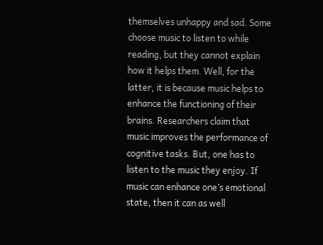themselves unhappy and sad. Some choose music to listen to while reading, but they cannot explain how it helps them. Well, for the latter, it is because music helps to enhance the functioning of their brains. Researchers claim that music improves the performance of cognitive tasks. But, one has to listen to the music they enjoy. If music can enhance one’s emotional state, then it can as well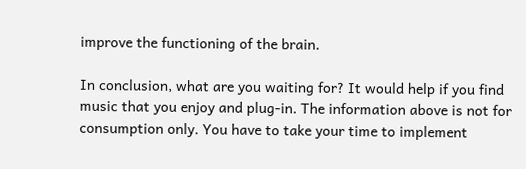improve the functioning of the brain.

In conclusion, what are you waiting for? It would help if you find music that you enjoy and plug-in. The information above is not for consumption only. You have to take your time to implement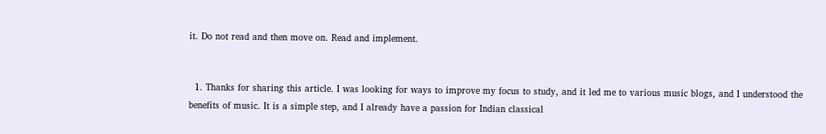it. Do not read and then move on. Read and implement.


  1. Thanks for sharing this article. I was looking for ways to improve my focus to study, and it led me to various music blogs, and I understood the benefits of music. It is a simple step, and I already have a passion for Indian classical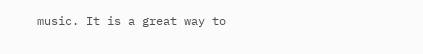music. It is a great way to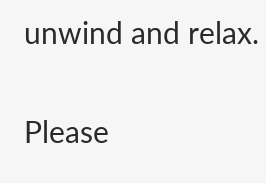unwind and relax.


Please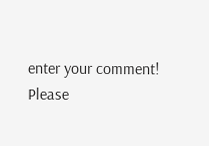enter your comment!
Please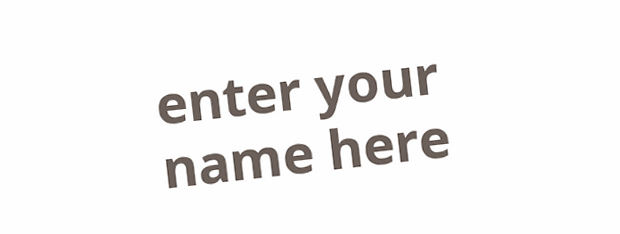enter your name here